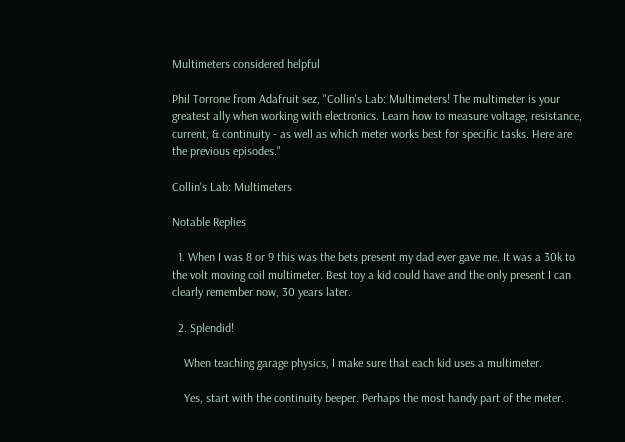Multimeters considered helpful

Phil Torrone from Adafruit sez, "Collin's Lab: Multimeters! The multimeter is your greatest ally when working with electronics. Learn how to measure voltage, resistance, current, & continuity - as well as which meter works best for specific tasks. Here are the previous episodes."

Collin's Lab: Multimeters

Notable Replies

  1. When I was 8 or 9 this was the bets present my dad ever gave me. It was a 30k to the volt moving coil multimeter. Best toy a kid could have and the only present I can clearly remember now, 30 years later.

  2. Splendid!

    When teaching garage physics, I make sure that each kid uses a multimeter.

    Yes, start with the continuity beeper. Perhaps the most handy part of the meter.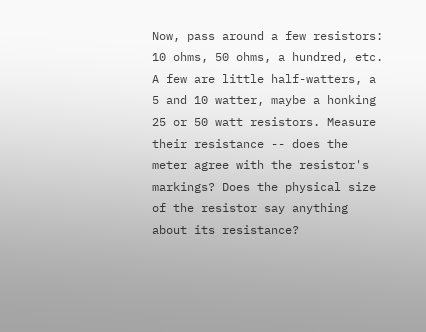Now, pass around a few resistors: 10 ohms, 50 ohms, a hundred, etc. A few are little half-watters, a 5 and 10 watter, maybe a honking 25 or 50 watt resistors. Measure their resistance -- does the meter agree with the resistor's markings? Does the physical size of the resistor say anything about its resistance?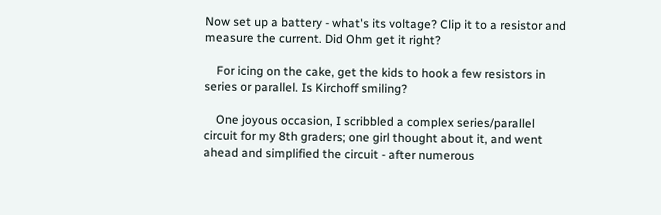Now set up a battery - what's its voltage? Clip it to a resistor and measure the current. Did Ohm get it right?

    For icing on the cake, get the kids to hook a few resistors in series or parallel. Is Kirchoff smiling?

    One joyous occasion, I scribbled a complex series/parallel circuit for my 8th graders; one girl thought about it, and went ahead and simplified the circuit - after numerous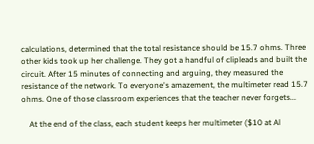calculations, determined that the total resistance should be 15.7 ohms. Three other kids took up her challenge. They got a handful of clipleads and built the circuit. After 15 minutes of connecting and arguing, they measured the resistance of the network. To everyone's amazement, the multimeter read 15.7 ohms. One of those classroom experiences that the teacher never forgets...

    At the end of the class, each student keeps her multimeter ($10 at Al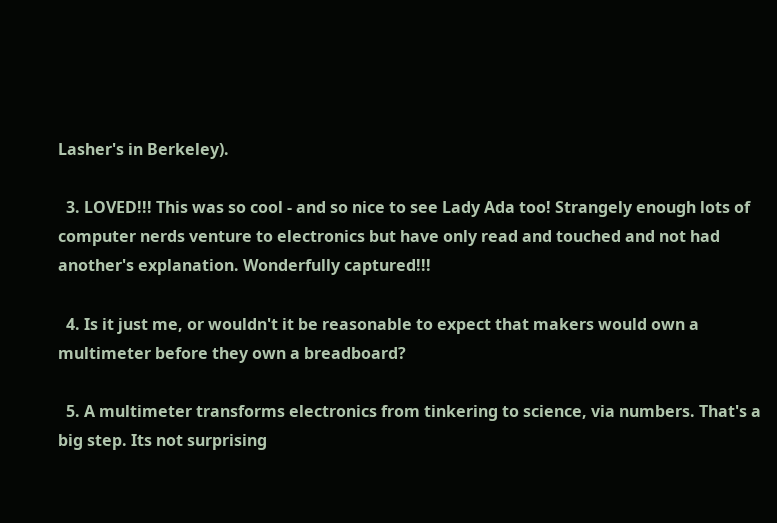Lasher's in Berkeley).

  3. LOVED!!! This was so cool - and so nice to see Lady Ada too! Strangely enough lots of computer nerds venture to electronics but have only read and touched and not had another's explanation. Wonderfully captured!!!

  4. Is it just me, or wouldn't it be reasonable to expect that makers would own a multimeter before they own a breadboard?

  5. A multimeter transforms electronics from tinkering to science, via numbers. That's a big step. Its not surprising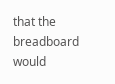that the breadboard would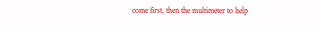come first, then the multimeter to help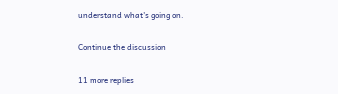understand what's going on.

Continue the discussion

11 more replies